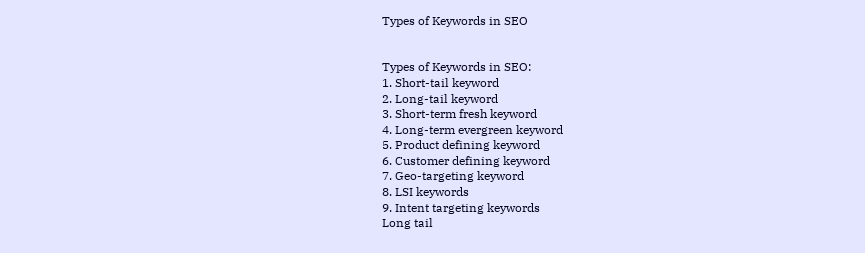Types of Keywords in SEO


Types of Keywords in SEO:
1. Short-tail keyword
2. Long-tail keyword
3. Short-term fresh keyword
4. Long-term evergreen keyword
5. Product defining keyword
6. Customer defining keyword
7. Geo-targeting keyword
8. LSI keywords
9. Intent targeting keywords
Long tail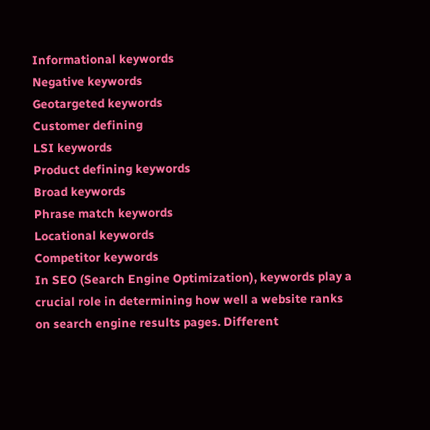Informational keywords
Negative keywords
Geotargeted keywords
Customer defining
LSI keywords
Product defining keywords
Broad keywords
Phrase match keywords
Locational keywords
Competitor keywords
In SEO (Search Engine Optimization), keywords play a crucial role in determining how well a website ranks on search engine results pages. Different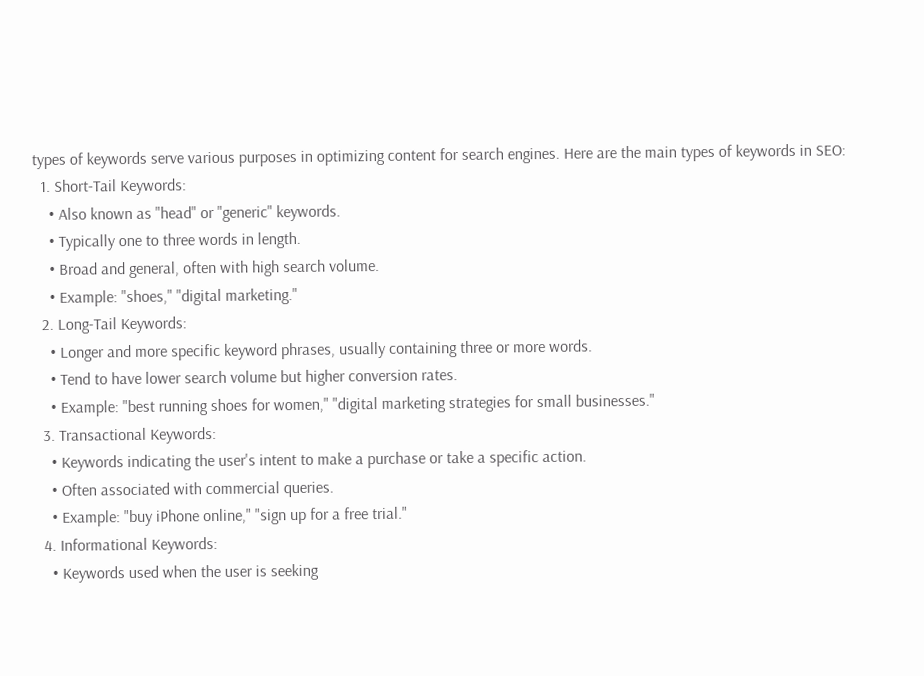types of keywords serve various purposes in optimizing content for search engines. Here are the main types of keywords in SEO:
  1. Short-Tail Keywords:
    • Also known as "head" or "generic" keywords.
    • Typically one to three words in length.
    • Broad and general, often with high search volume.
    • Example: "shoes," "digital marketing."
  2. Long-Tail Keywords:
    • Longer and more specific keyword phrases, usually containing three or more words.
    • Tend to have lower search volume but higher conversion rates.
    • Example: "best running shoes for women," "digital marketing strategies for small businesses."
  3. Transactional Keywords:
    • Keywords indicating the user's intent to make a purchase or take a specific action.
    • Often associated with commercial queries.
    • Example: "buy iPhone online," "sign up for a free trial."
  4. Informational Keywords:
    • Keywords used when the user is seeking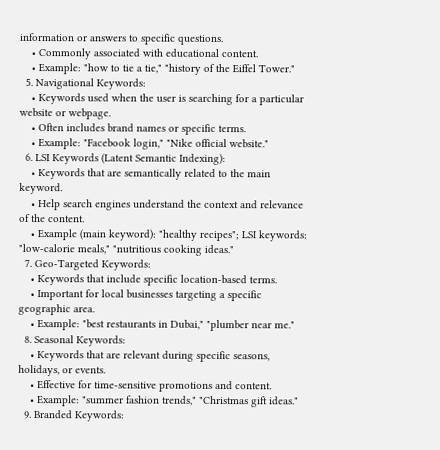information or answers to specific questions.
    • Commonly associated with educational content.
    • Example: "how to tie a tie," "history of the Eiffel Tower."
  5. Navigational Keywords:
    • Keywords used when the user is searching for a particular website or webpage.
    • Often includes brand names or specific terms.
    • Example: "Facebook login," "Nike official website."
  6. LSI Keywords (Latent Semantic Indexing):
    • Keywords that are semantically related to the main keyword.
    • Help search engines understand the context and relevance of the content.
    • Example (main keyword): "healthy recipes"; LSI keywords: "low-calorie meals," "nutritious cooking ideas."
  7. Geo-Targeted Keywords:
    • Keywords that include specific location-based terms.
    • Important for local businesses targeting a specific geographic area.
    • Example: "best restaurants in Dubai," "plumber near me."
  8. Seasonal Keywords:
    • Keywords that are relevant during specific seasons, holidays, or events.
    • Effective for time-sensitive promotions and content.
    • Example: "summer fashion trends," "Christmas gift ideas."
  9. Branded Keywords: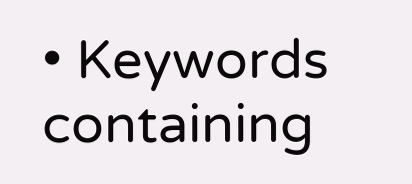• Keywords containing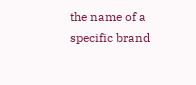the name of a specific brand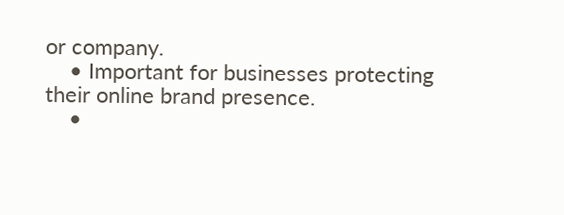or company.
    • Important for businesses protecting their online brand presence.
    •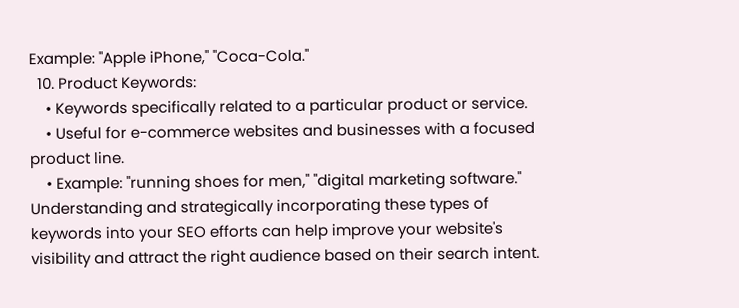Example: "Apple iPhone," "Coca-Cola."
  10. Product Keywords:
    • Keywords specifically related to a particular product or service.
    • Useful for e-commerce websites and businesses with a focused product line.
    • Example: "running shoes for men," "digital marketing software."
Understanding and strategically incorporating these types of keywords into your SEO efforts can help improve your website's visibility and attract the right audience based on their search intent.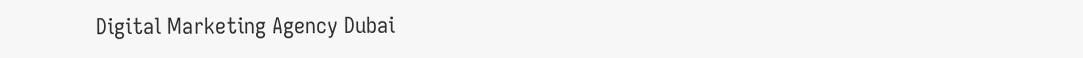Digital Marketing Agency Dubai